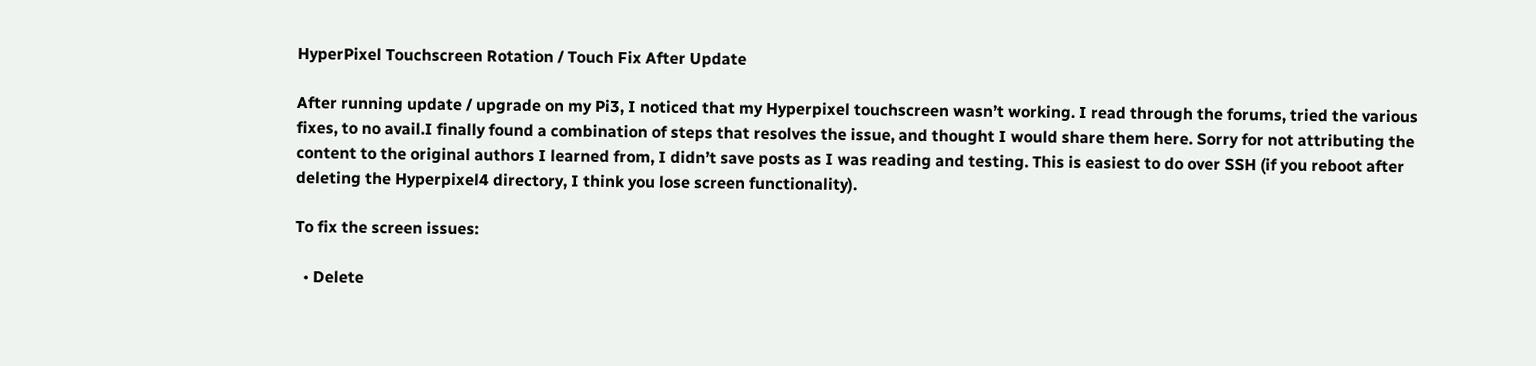HyperPixel Touchscreen Rotation / Touch Fix After Update

After running update / upgrade on my Pi3, I noticed that my Hyperpixel touchscreen wasn’t working. I read through the forums, tried the various fixes, to no avail.I finally found a combination of steps that resolves the issue, and thought I would share them here. Sorry for not attributing the content to the original authors I learned from, I didn’t save posts as I was reading and testing. This is easiest to do over SSH (if you reboot after deleting the Hyperpixel4 directory, I think you lose screen functionality).

To fix the screen issues:

  • Delete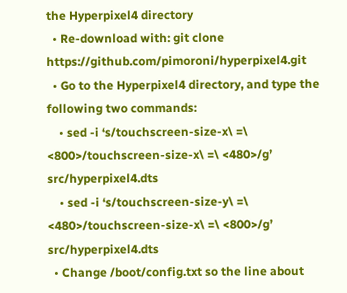the Hyperpixel4 directory
  • Re-download with: git clone https://github.com/pimoroni/hyperpixel4.git
  • Go to the Hyperpixel4 directory, and type the following two commands:
    • sed -i ‘s/touchscreen-size-x\ =\ <800>/touchscreen-size-x\ =\ <480>/g’ src/hyperpixel4.dts
    • sed -i ‘s/touchscreen-size-y\ =\ <480>/touchscreen-size-x\ =\ <800>/g’ src/hyperpixel4.dts
  • Change /boot/config.txt so the line about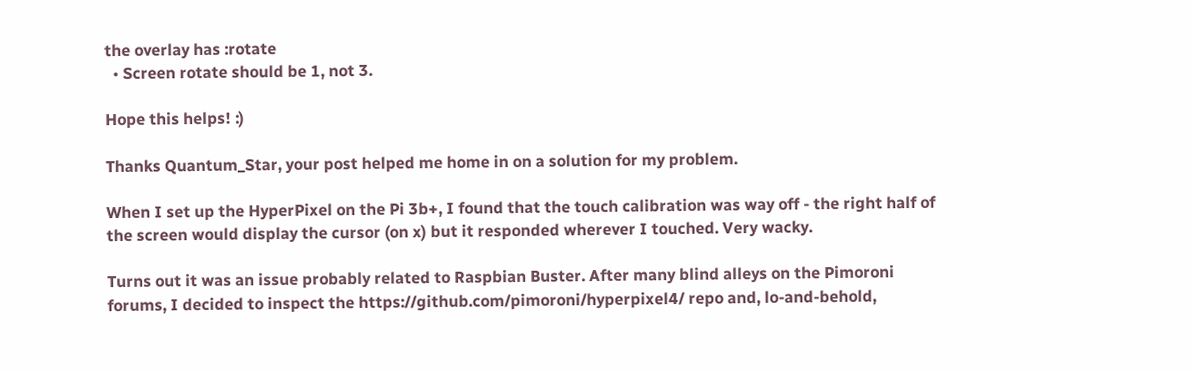the overlay has :rotate
  • Screen rotate should be 1, not 3.

Hope this helps! :)

Thanks Quantum_Star, your post helped me home in on a solution for my problem.

When I set up the HyperPixel on the Pi 3b+, I found that the touch calibration was way off - the right half of the screen would display the cursor (on x) but it responded wherever I touched. Very wacky.

Turns out it was an issue probably related to Raspbian Buster. After many blind alleys on the Pimoroni forums, I decided to inspect the https://github.com/pimoroni/hyperpixel4/ repo and, lo-and-behold,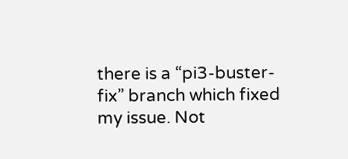there is a “pi3-buster-fix” branch which fixed my issue. Not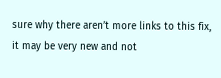sure why there aren’t more links to this fix, it may be very new and not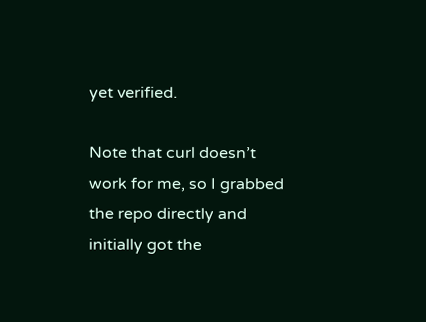yet verified.

Note that curl doesn’t work for me, so I grabbed the repo directly and initially got the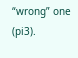“wrong” one (pi3).